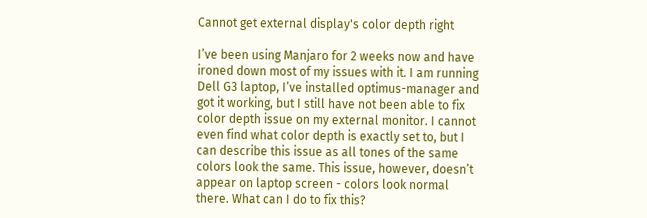Cannot get external display's color depth right

I’ve been using Manjaro for 2 weeks now and have ironed down most of my issues with it. I am running Dell G3 laptop, I’ve installed optimus-manager and got it working, but I still have not been able to fix color depth issue on my external monitor. I cannot even find what color depth is exactly set to, but I can describe this issue as all tones of the same colors look the same. This issue, however, doesn’t appear on laptop screen - colors look normal there. What can I do to fix this?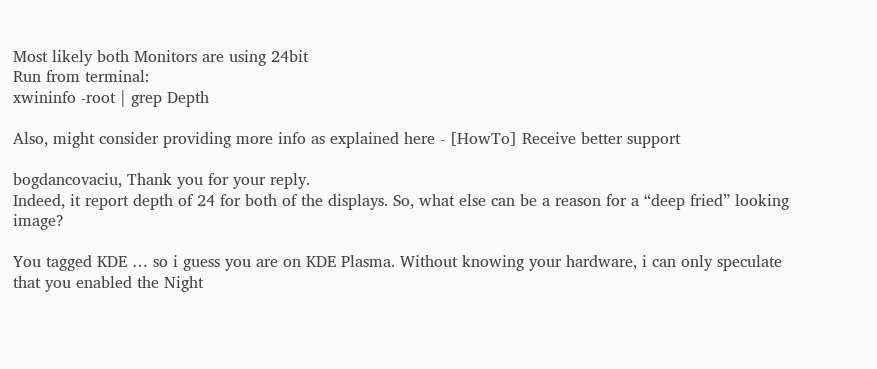Most likely both Monitors are using 24bit
Run from terminal:
xwininfo -root | grep Depth

Also, might consider providing more info as explained here - [HowTo] Receive better support

bogdancovaciu, Thank you for your reply.
Indeed, it report depth of 24 for both of the displays. So, what else can be a reason for a “deep fried” looking image?

You tagged KDE … so i guess you are on KDE Plasma. Without knowing your hardware, i can only speculate that you enabled the Night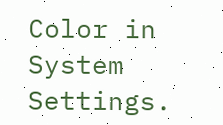Color in System Settings.